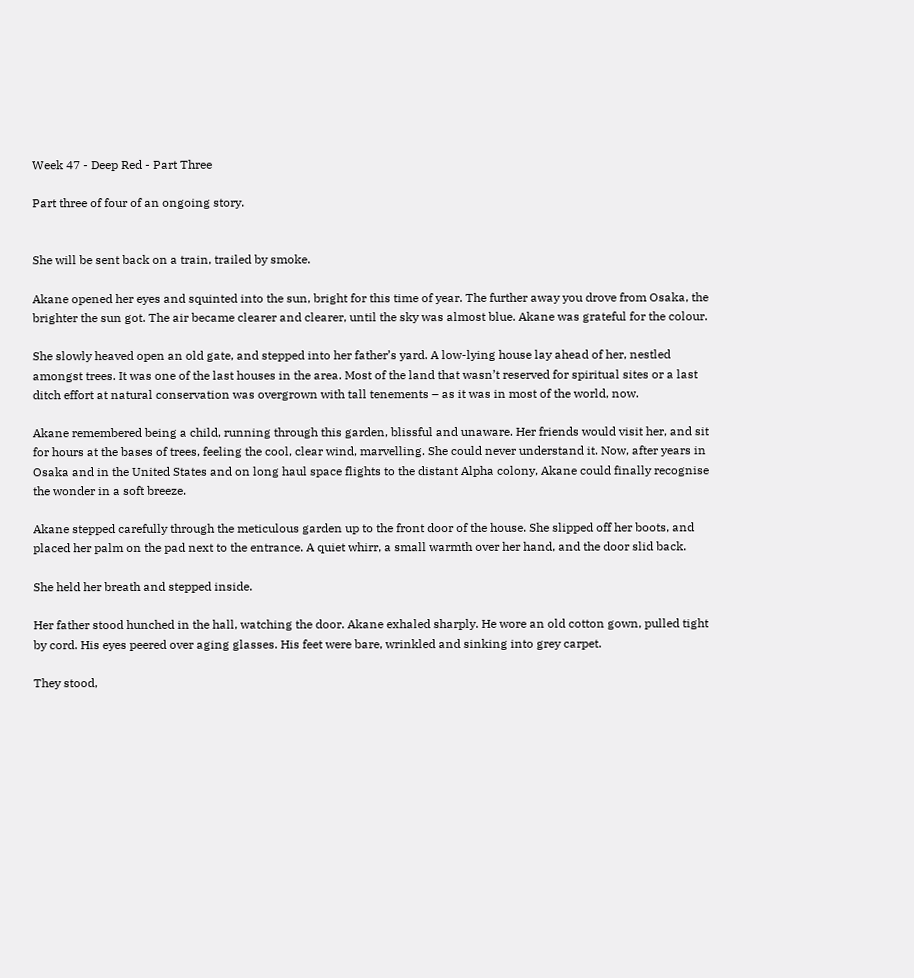Week 47 - Deep Red - Part Three

Part three of four of an ongoing story.


She will be sent back on a train, trailed by smoke.

Akane opened her eyes and squinted into the sun, bright for this time of year. The further away you drove from Osaka, the brighter the sun got. The air became clearer and clearer, until the sky was almost blue. Akane was grateful for the colour.

She slowly heaved open an old gate, and stepped into her father’s yard. A low-lying house lay ahead of her, nestled amongst trees. It was one of the last houses in the area. Most of the land that wasn’t reserved for spiritual sites or a last ditch effort at natural conservation was overgrown with tall tenements – as it was in most of the world, now.

Akane remembered being a child, running through this garden, blissful and unaware. Her friends would visit her, and sit for hours at the bases of trees, feeling the cool, clear wind, marvelling. She could never understand it. Now, after years in Osaka and in the United States and on long haul space flights to the distant Alpha colony, Akane could finally recognise the wonder in a soft breeze.

Akane stepped carefully through the meticulous garden up to the front door of the house. She slipped off her boots, and placed her palm on the pad next to the entrance. A quiet whirr, a small warmth over her hand, and the door slid back.

She held her breath and stepped inside.

Her father stood hunched in the hall, watching the door. Akane exhaled sharply. He wore an old cotton gown, pulled tight by cord. His eyes peered over aging glasses. His feet were bare, wrinkled and sinking into grey carpet.

They stood,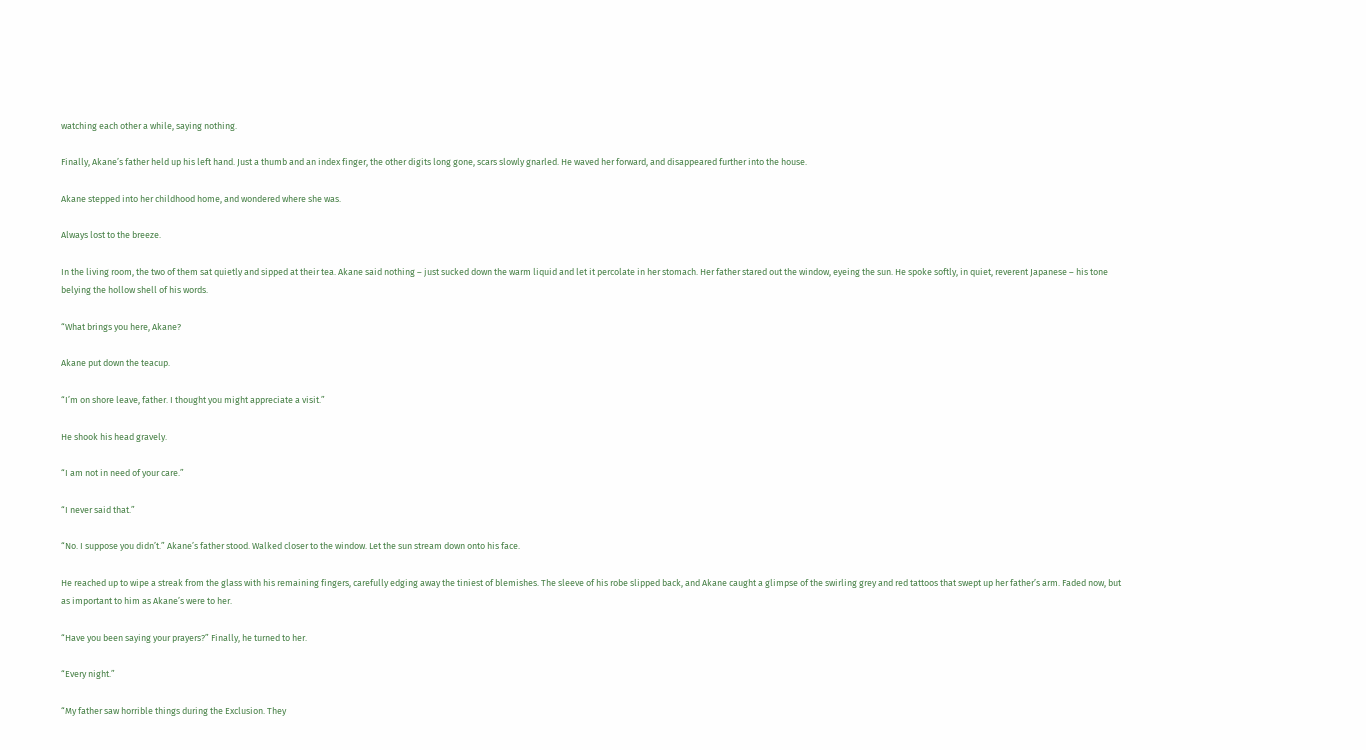watching each other a while, saying nothing.

Finally, Akane’s father held up his left hand. Just a thumb and an index finger, the other digits long gone, scars slowly gnarled. He waved her forward, and disappeared further into the house.

Akane stepped into her childhood home, and wondered where she was.

Always lost to the breeze.

In the living room, the two of them sat quietly and sipped at their tea. Akane said nothing – just sucked down the warm liquid and let it percolate in her stomach. Her father stared out the window, eyeing the sun. He spoke softly, in quiet, reverent Japanese – his tone belying the hollow shell of his words.

“What brings you here, Akane?

Akane put down the teacup.

“I’m on shore leave, father. I thought you might appreciate a visit.”

He shook his head gravely.

“I am not in need of your care.”

“I never said that.”

“No. I suppose you didn’t.” Akane’s father stood. Walked closer to the window. Let the sun stream down onto his face.

He reached up to wipe a streak from the glass with his remaining fingers, carefully edging away the tiniest of blemishes. The sleeve of his robe slipped back, and Akane caught a glimpse of the swirling grey and red tattoos that swept up her father’s arm. Faded now, but as important to him as Akane’s were to her.

“Have you been saying your prayers?” Finally, he turned to her.

“Every night.”

“My father saw horrible things during the Exclusion. They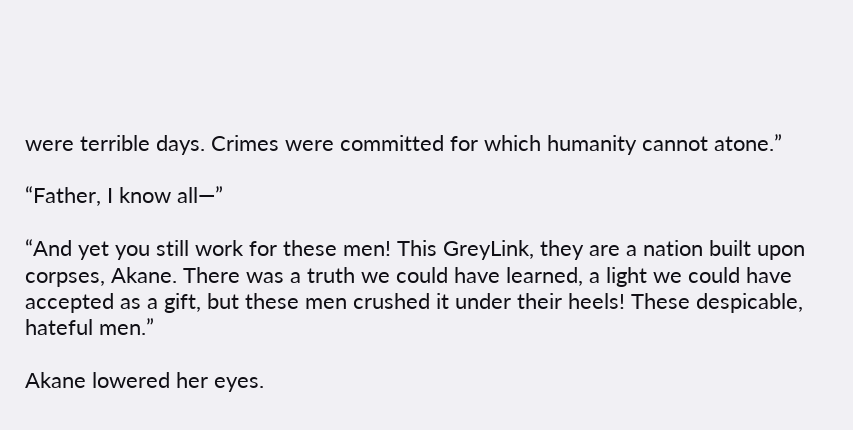were terrible days. Crimes were committed for which humanity cannot atone.”

“Father, I know all—”

“And yet you still work for these men! This GreyLink, they are a nation built upon corpses, Akane. There was a truth we could have learned, a light we could have accepted as a gift, but these men crushed it under their heels! These despicable, hateful men.”

Akane lowered her eyes.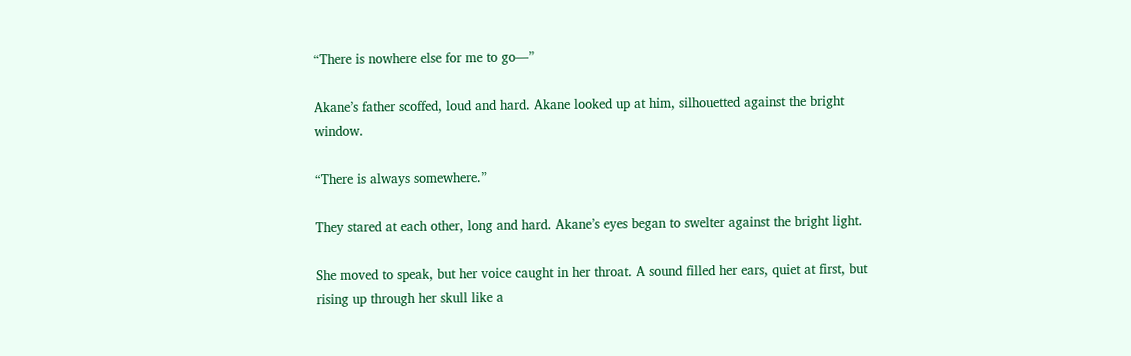“There is nowhere else for me to go—”

Akane’s father scoffed, loud and hard. Akane looked up at him, silhouetted against the bright window.

“There is always somewhere.”

They stared at each other, long and hard. Akane’s eyes began to swelter against the bright light.

She moved to speak, but her voice caught in her throat. A sound filled her ears, quiet at first, but rising up through her skull like a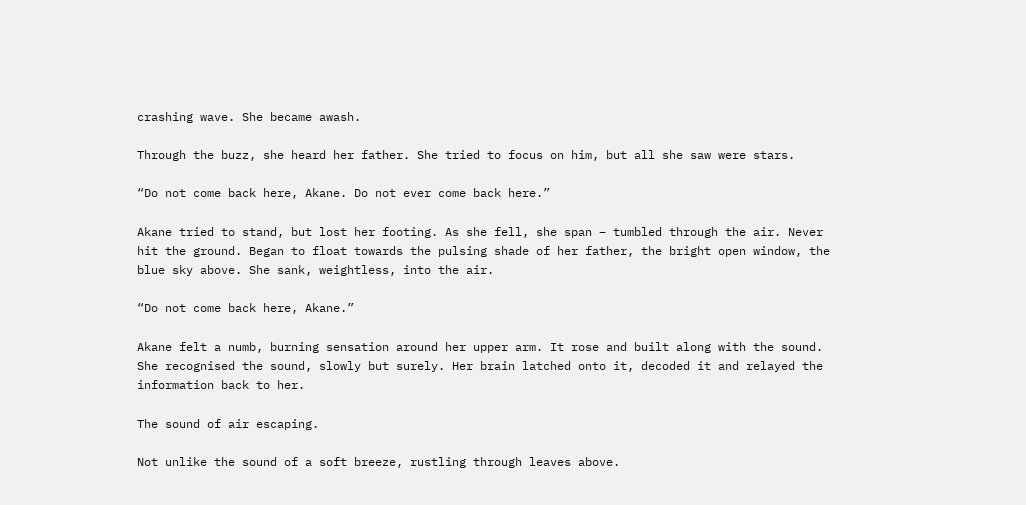crashing wave. She became awash.

Through the buzz, she heard her father. She tried to focus on him, but all she saw were stars.

“Do not come back here, Akane. Do not ever come back here.”

Akane tried to stand, but lost her footing. As she fell, she span – tumbled through the air. Never hit the ground. Began to float towards the pulsing shade of her father, the bright open window, the blue sky above. She sank, weightless, into the air.

“Do not come back here, Akane.”

Akane felt a numb, burning sensation around her upper arm. It rose and built along with the sound. She recognised the sound, slowly but surely. Her brain latched onto it, decoded it and relayed the information back to her.

The sound of air escaping.

Not unlike the sound of a soft breeze, rustling through leaves above.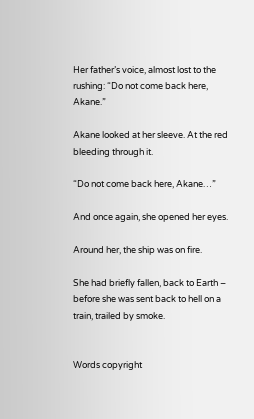Her father’s voice, almost lost to the rushing: “Do not come back here, Akane.”

Akane looked at her sleeve. At the red bleeding through it.

“Do not come back here, Akane…”

And once again, she opened her eyes.

Around her, the ship was on fire.

She had briefly fallen, back to Earth – before she was sent back to hell on a train, trailed by smoke.


Words copyright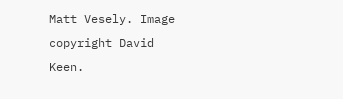Matt Vesely. Image copyright David Keen.